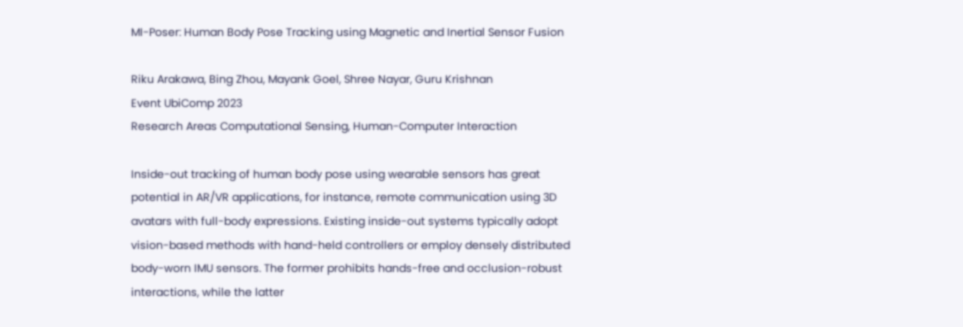MI-Poser: Human Body Pose Tracking using Magnetic and Inertial Sensor Fusion

Riku Arakawa, Bing Zhou, Mayank Goel, Shree Nayar, Guru Krishnan
Event UbiComp 2023
Research Areas Computational Sensing, Human-Computer Interaction

Inside-out tracking of human body pose using wearable sensors has great potential in AR/VR applications, for instance, remote communication using 3D avatars with full-body expressions. Existing inside-out systems typically adopt vision-based methods with hand-held controllers or employ densely distributed body-worn IMU sensors. The former prohibits hands-free and occlusion-robust interactions, while the latter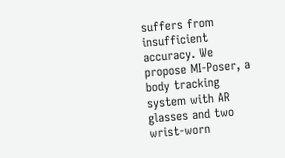suffers from insufficient accuracy. We propose MI-Poser, a body tracking system with AR glasses and two wrist-worn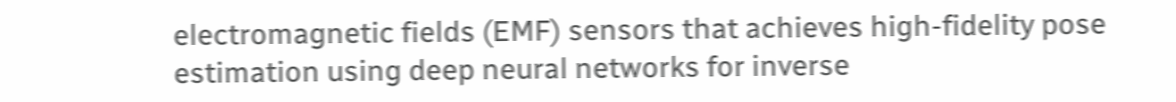electromagnetic fields (EMF) sensors that achieves high-fidelity pose estimation using deep neural networks for inverse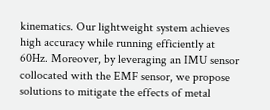kinematics. Our lightweight system achieves high accuracy while running efficiently at 60Hz. Moreover, by leveraging an IMU sensor collocated with the EMF sensor, we propose solutions to mitigate the effects of metal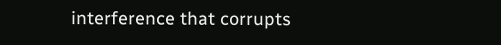interference that corrupts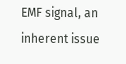EMF signal, an inherent issue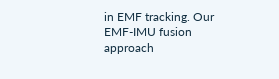in EMF tracking. Our EMF-IMU fusion approach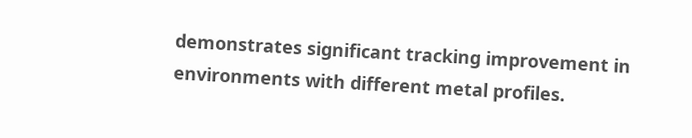demonstrates significant tracking improvement in environments with different metal profiles.